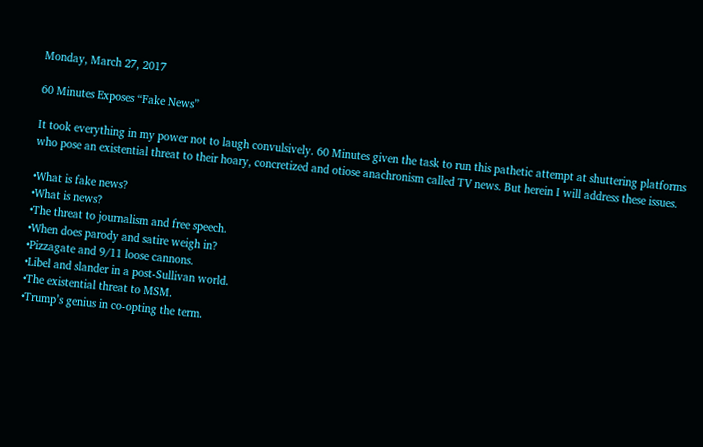Monday, March 27, 2017

60 Minutes Exposes “Fake News”

It took everything in my power not to laugh convulsively. 60 Minutes given the task to run this pathetic attempt at shuttering platforms who pose an existential threat to their hoary, concretized and otiose anachronism called TV news. But herein I will address these issues.

•What is fake news?
•What is news?
•The threat to journalism and free speech.
•When does parody and satire weigh in?
•Pizzagate and 9/11 loose cannons.
•Libel and slander in a post-Sullivan world.
•The existential threat to MSM.
•Trump’s genius in co-opting the term.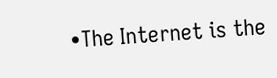•The Internet is the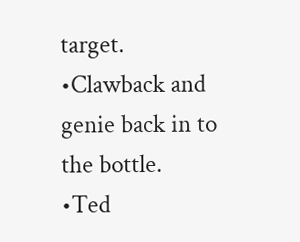target.
•Clawback and genie back in to the bottle.
•Ted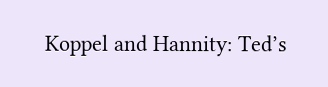Koppel and Hannity: Ted’s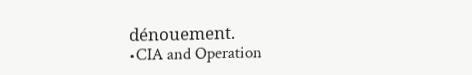dénouement.
•CIA and Operation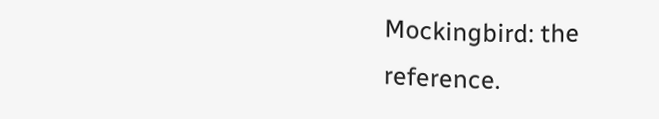Mockingbird: the reference.